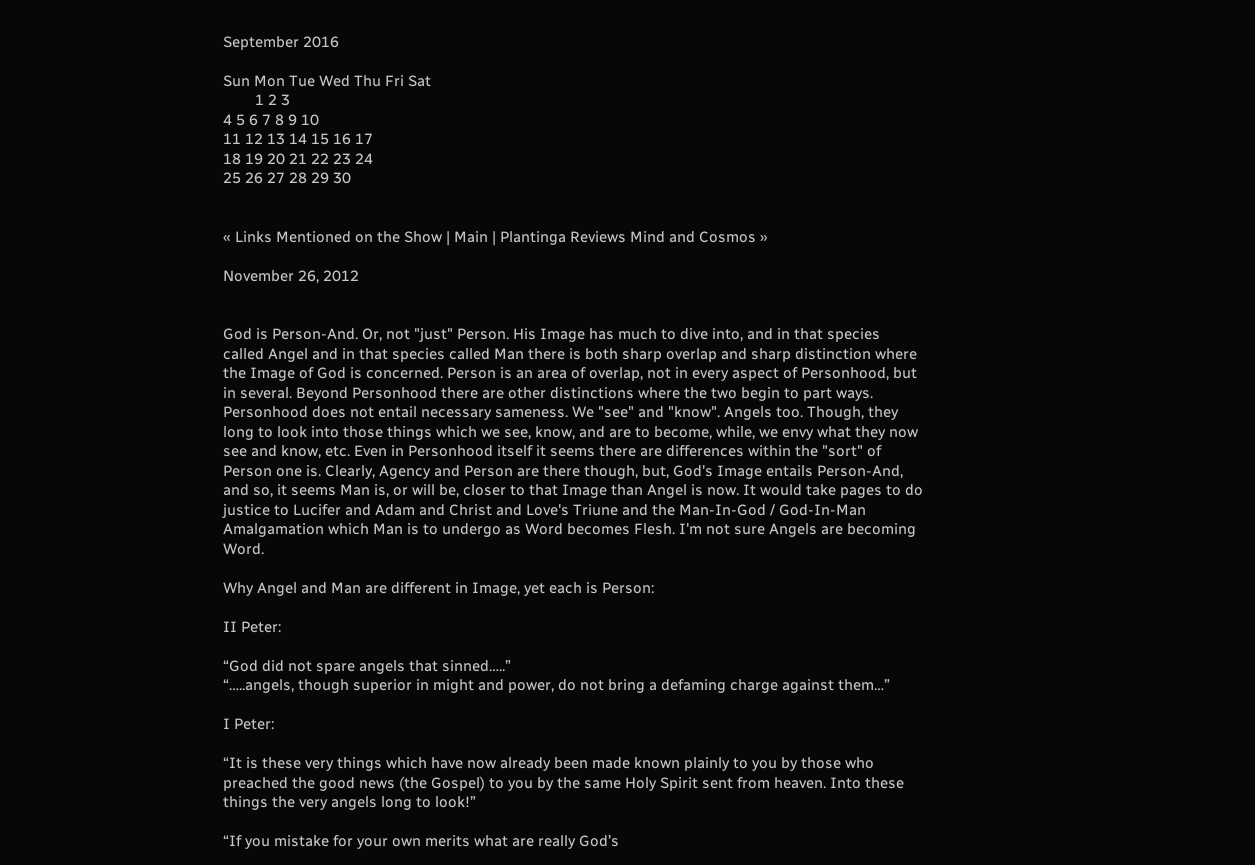September 2016

Sun Mon Tue Wed Thu Fri Sat
        1 2 3
4 5 6 7 8 9 10
11 12 13 14 15 16 17
18 19 20 21 22 23 24
25 26 27 28 29 30


« Links Mentioned on the Show | Main | Plantinga Reviews Mind and Cosmos »

November 26, 2012


God is Person-And. Or, not "just" Person. His Image has much to dive into, and in that species called Angel and in that species called Man there is both sharp overlap and sharp distinction where the Image of God is concerned. Person is an area of overlap, not in every aspect of Personhood, but in several. Beyond Personhood there are other distinctions where the two begin to part ways. Personhood does not entail necessary sameness. We "see" and "know". Angels too. Though, they long to look into those things which we see, know, and are to become, while, we envy what they now see and know, etc. Even in Personhood itself it seems there are differences within the "sort" of Person one is. Clearly, Agency and Person are there though, but, God's Image entails Person-And, and so, it seems Man is, or will be, closer to that Image than Angel is now. It would take pages to do justice to Lucifer and Adam and Christ and Love's Triune and the Man-In-God / God-In-Man Amalgamation which Man is to undergo as Word becomes Flesh. I'm not sure Angels are becoming Word.

Why Angel and Man are different in Image, yet each is Person:

II Peter:

“God did not spare angels that sinned…..”
“…..angels, though superior in might and power, do not bring a defaming charge against them…”

I Peter:

“It is these very things which have now already been made known plainly to you by those who preached the good news (the Gospel) to you by the same Holy Spirit sent from heaven. Into these things the very angels long to look!”

“If you mistake for your own merits what are really God’s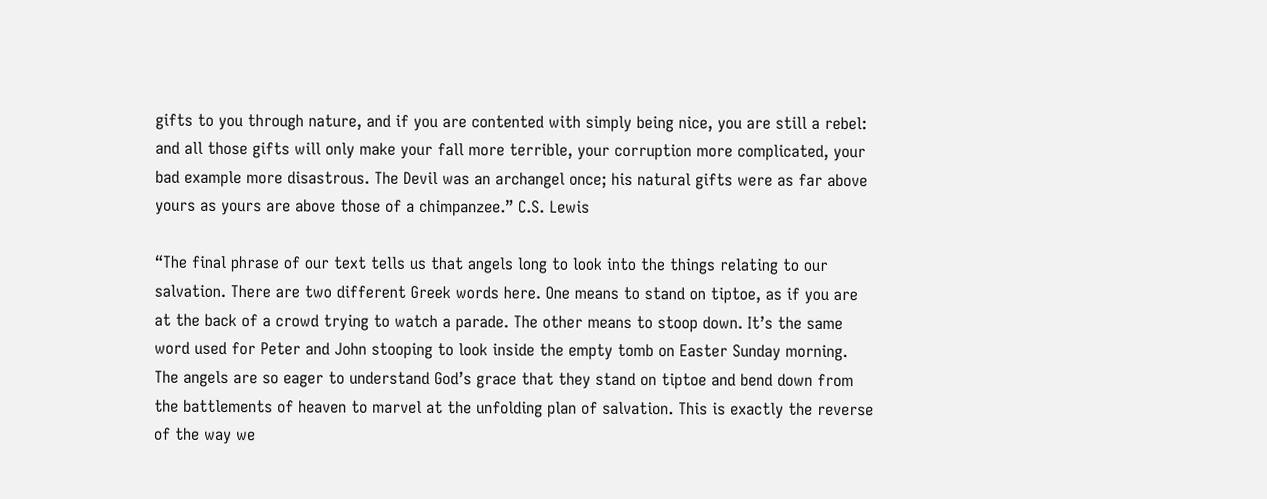gifts to you through nature, and if you are contented with simply being nice, you are still a rebel: and all those gifts will only make your fall more terrible, your corruption more complicated, your bad example more disastrous. The Devil was an archangel once; his natural gifts were as far above yours as yours are above those of a chimpanzee.” C.S. Lewis

“The final phrase of our text tells us that angels long to look into the things relating to our salvation. There are two different Greek words here. One means to stand on tiptoe, as if you are at the back of a crowd trying to watch a parade. The other means to stoop down. It’s the same word used for Peter and John stooping to look inside the empty tomb on Easter Sunday morning. The angels are so eager to understand God’s grace that they stand on tiptoe and bend down from the battlements of heaven to marvel at the unfolding plan of salvation. This is exactly the reverse of the way we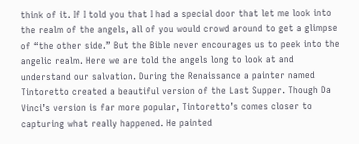think of it. If I told you that I had a special door that let me look into the realm of the angels, all of you would crowd around to get a glimpse of “the other side.” But the Bible never encourages us to peek into the angelic realm. Here we are told the angels long to look at and understand our salvation. During the Renaissance a painter named Tintoretto created a beautiful version of the Last Supper. Though Da Vinci’s version is far more popular, Tintoretto’s comes closer to capturing what really happened. He painted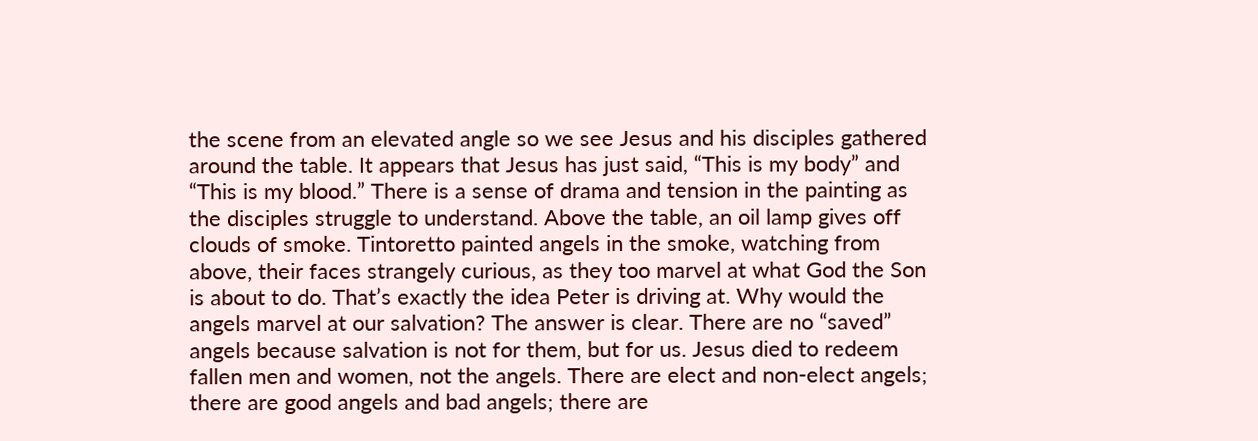the scene from an elevated angle so we see Jesus and his disciples gathered around the table. It appears that Jesus has just said, “This is my body” and “This is my blood.” There is a sense of drama and tension in the painting as the disciples struggle to understand. Above the table, an oil lamp gives off clouds of smoke. Tintoretto painted angels in the smoke, watching from above, their faces strangely curious, as they too marvel at what God the Son is about to do. That’s exactly the idea Peter is driving at. Why would the angels marvel at our salvation? The answer is clear. There are no “saved” angels because salvation is not for them, but for us. Jesus died to redeem fallen men and women, not the angels. There are elect and non-elect angels; there are good angels and bad angels; there are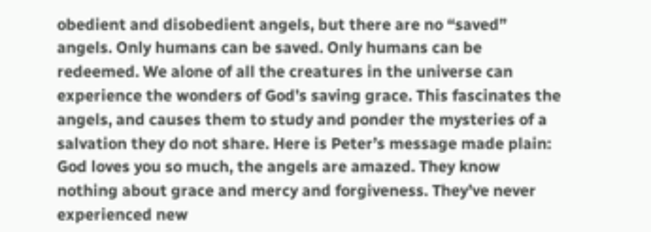obedient and disobedient angels, but there are no “saved” angels. Only humans can be saved. Only humans can be redeemed. We alone of all the creatures in the universe can experience the wonders of God’s saving grace. This fascinates the angels, and causes them to study and ponder the mysteries of a salvation they do not share. Here is Peter’s message made plain: God loves you so much, the angels are amazed. They know nothing about grace and mercy and forgiveness. They’ve never experienced new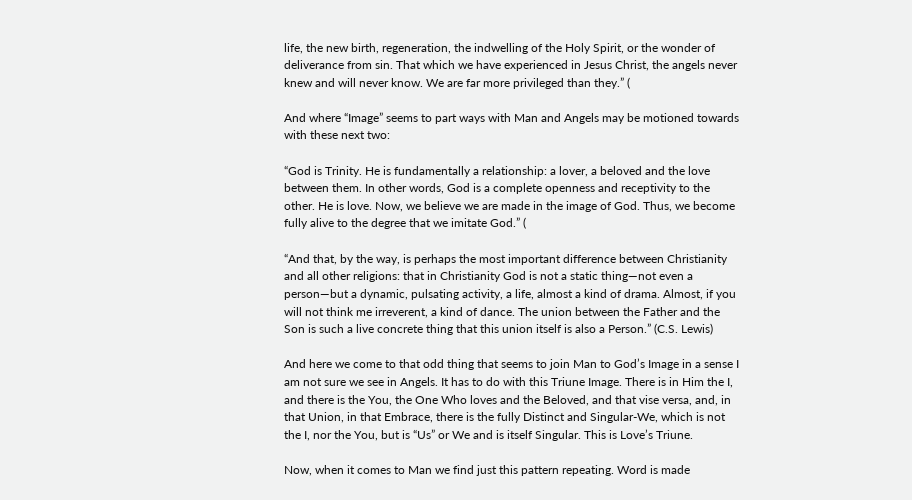life, the new birth, regeneration, the indwelling of the Holy Spirit, or the wonder of deliverance from sin. That which we have experienced in Jesus Christ, the angels never knew and will never know. We are far more privileged than they.” (

And where “Image” seems to part ways with Man and Angels may be motioned towards with these next two:

“God is Trinity. He is fundamentally a relationship: a lover, a beloved and the love between them. In other words, God is a complete openness and receptivity to the other. He is love. Now, we believe we are made in the image of God. Thus, we become fully alive to the degree that we imitate God.” (

“And that, by the way, is perhaps the most important difference between Christianity and all other religions: that in Christianity God is not a static thing—not even a person—but a dynamic, pulsating activity, a life, almost a kind of drama. Almost, if you will not think me irreverent, a kind of dance. The union between the Father and the Son is such a live concrete thing that this union itself is also a Person.” (C.S. Lewis)

And here we come to that odd thing that seems to join Man to God’s Image in a sense I am not sure we see in Angels. It has to do with this Triune Image. There is in Him the I, and there is the You, the One Who loves and the Beloved, and that vise versa, and, in that Union, in that Embrace, there is the fully Distinct and Singular-We, which is not the I, nor the You, but is “Us” or We and is itself Singular. This is Love’s Triune.

Now, when it comes to Man we find just this pattern repeating. Word is made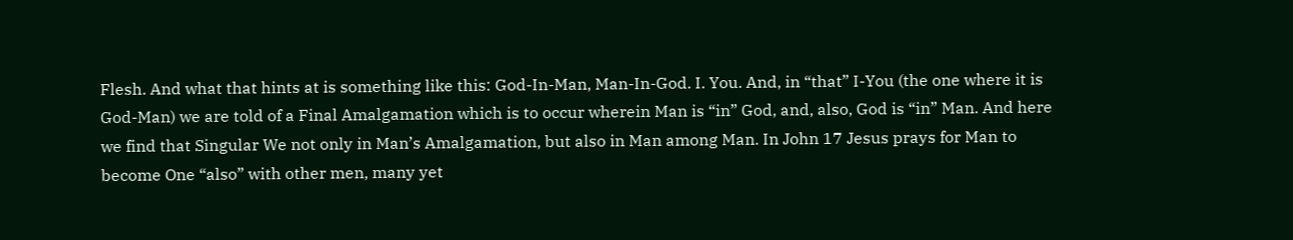Flesh. And what that hints at is something like this: God-In-Man, Man-In-God. I. You. And, in “that” I-You (the one where it is God-Man) we are told of a Final Amalgamation which is to occur wherein Man is “in” God, and, also, God is “in” Man. And here we find that Singular We not only in Man’s Amalgamation, but also in Man among Man. In John 17 Jesus prays for Man to become One “also” with other men, many yet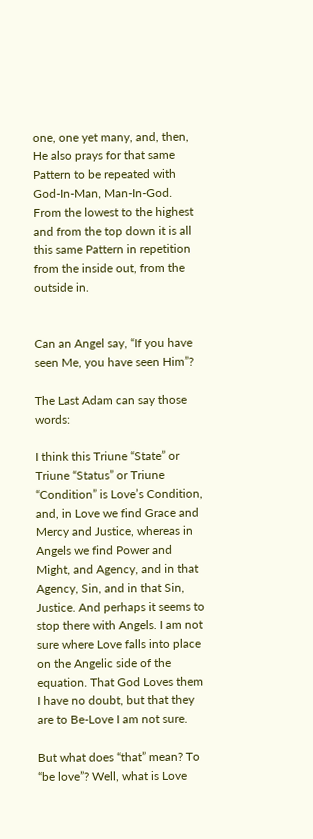one, one yet many, and, then, He also prays for that same Pattern to be repeated with God-In-Man, Man-In-God. From the lowest to the highest and from the top down it is all this same Pattern in repetition from the inside out, from the outside in.


Can an Angel say, “If you have seen Me, you have seen Him”?

The Last Adam can say those words:

I think this Triune “State” or Triune “Status” or Triune “Condition” is Love’s Condition, and, in Love we find Grace and Mercy and Justice, whereas in Angels we find Power and Might, and Agency, and in that Agency, Sin, and in that Sin, Justice. And perhaps it seems to stop there with Angels. I am not sure where Love falls into place on the Angelic side of the equation. That God Loves them I have no doubt, but that they are to Be-Love I am not sure.

But what does “that” mean? To “be love”? Well, what is Love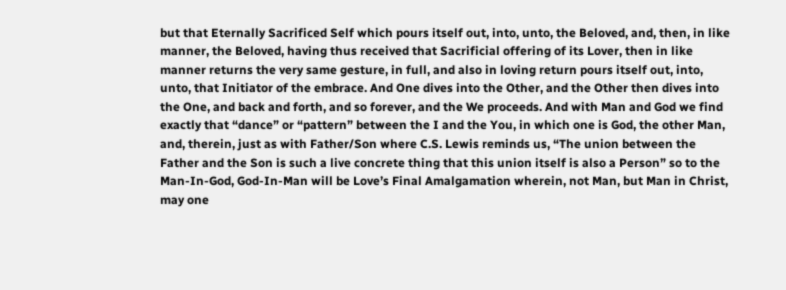but that Eternally Sacrificed Self which pours itself out, into, unto, the Beloved, and, then, in like manner, the Beloved, having thus received that Sacrificial offering of its Lover, then in like manner returns the very same gesture, in full, and also in loving return pours itself out, into, unto, that Initiator of the embrace. And One dives into the Other, and the Other then dives into the One, and back and forth, and so forever, and the We proceeds. And with Man and God we find exactly that “dance” or “pattern” between the I and the You, in which one is God, the other Man, and, therein, just as with Father/Son where C.S. Lewis reminds us, “The union between the Father and the Son is such a live concrete thing that this union itself is also a Person” so to the Man-In-God, God-In-Man will be Love’s Final Amalgamation wherein, not Man, but Man in Christ, may one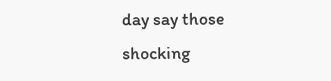day say those shocking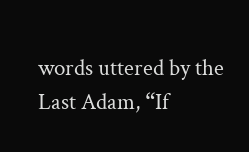words uttered by the Last Adam, “If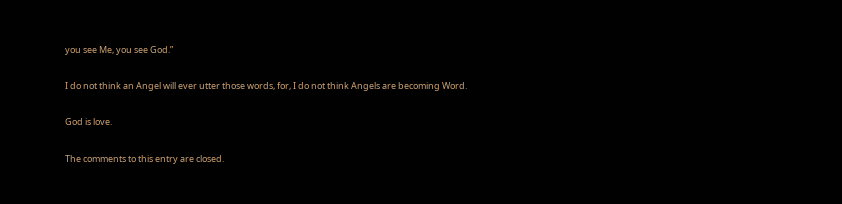you see Me, you see God.”

I do not think an Angel will ever utter those words, for, I do not think Angels are becoming Word.

God is love.

The comments to this entry are closed.